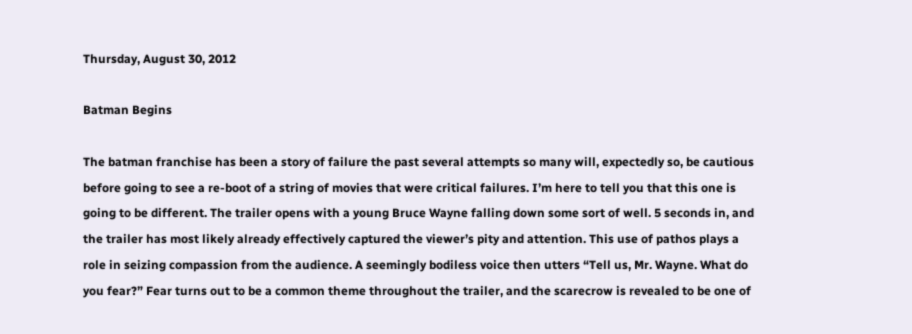Thursday, August 30, 2012

Batman Begins

The batman franchise has been a story of failure the past several attempts so many will, expectedly so, be cautious before going to see a re-boot of a string of movies that were critical failures. I’m here to tell you that this one is going to be different. The trailer opens with a young Bruce Wayne falling down some sort of well. 5 seconds in, and the trailer has most likely already effectively captured the viewer’s pity and attention. This use of pathos plays a role in seizing compassion from the audience. A seemingly bodiless voice then utters “Tell us, Mr. Wayne. What do you fear?” Fear turns out to be a common theme throughout the trailer, and the scarecrow is revealed to be one of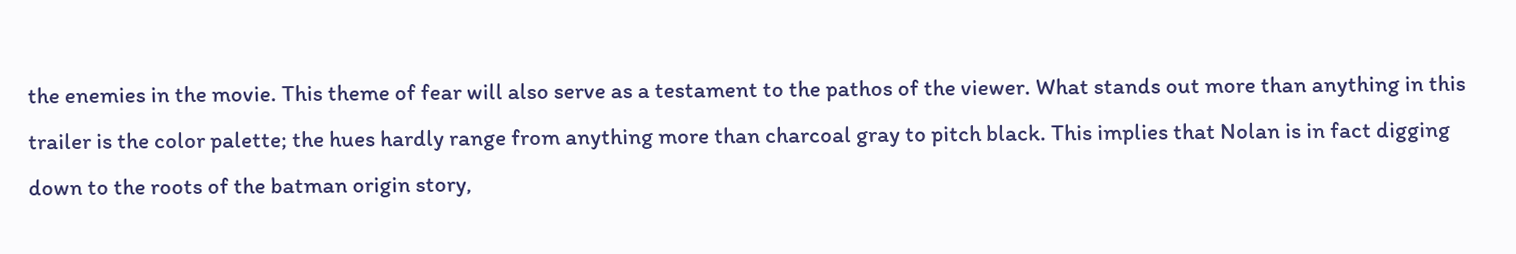the enemies in the movie. This theme of fear will also serve as a testament to the pathos of the viewer. What stands out more than anything in this trailer is the color palette; the hues hardly range from anything more than charcoal gray to pitch black. This implies that Nolan is in fact digging down to the roots of the batman origin story,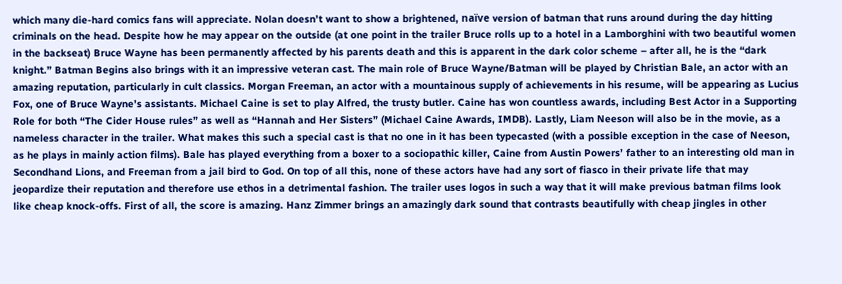which many die-hard comics fans will appreciate. Nolan doesn’t want to show a brightened, naïve version of batman that runs around during the day hitting criminals on the head. Despite how he may appear on the outside (at one point in the trailer Bruce rolls up to a hotel in a Lamborghini with two beautiful women in the backseat) Bruce Wayne has been permanently affected by his parents death and this is apparent in the dark color scheme – after all, he is the “dark knight.” Batman Begins also brings with it an impressive veteran cast. The main role of Bruce Wayne/Batman will be played by Christian Bale, an actor with an amazing reputation, particularly in cult classics. Morgan Freeman, an actor with a mountainous supply of achievements in his resume, will be appearing as Lucius Fox, one of Bruce Wayne’s assistants. Michael Caine is set to play Alfred, the trusty butler. Caine has won countless awards, including Best Actor in a Supporting Role for both “The Cider House rules” as well as “Hannah and Her Sisters” (Michael Caine Awards, IMDB). Lastly, Liam Neeson will also be in the movie, as a nameless character in the trailer. What makes this such a special cast is that no one in it has been typecasted (with a possible exception in the case of Neeson, as he plays in mainly action films). Bale has played everything from a boxer to a sociopathic killer, Caine from Austin Powers’ father to an interesting old man in Secondhand Lions, and Freeman from a jail bird to God. On top of all this, none of these actors have had any sort of fiasco in their private life that may jeopardize their reputation and therefore use ethos in a detrimental fashion. The trailer uses logos in such a way that it will make previous batman films look like cheap knock-offs. First of all, the score is amazing. Hanz Zimmer brings an amazingly dark sound that contrasts beautifully with cheap jingles in other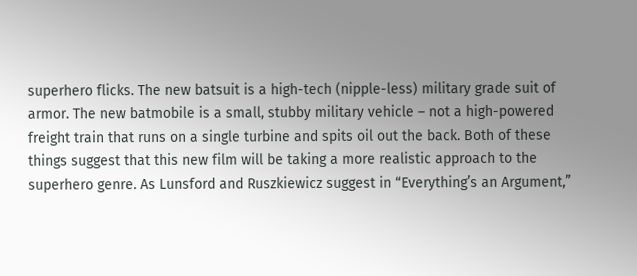superhero flicks. The new batsuit is a high-tech (nipple-less) military grade suit of armor. The new batmobile is a small, stubby military vehicle – not a high-powered freight train that runs on a single turbine and spits oil out the back. Both of these things suggest that this new film will be taking a more realistic approach to the superhero genre. As Lunsford and Ruszkiewicz suggest in “Everything’s an Argument,”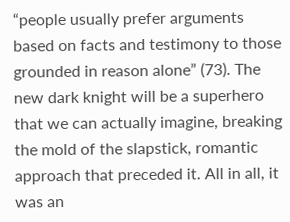“people usually prefer arguments based on facts and testimony to those grounded in reason alone” (73). The new dark knight will be a superhero that we can actually imagine, breaking the mold of the slapstick, romantic approach that preceded it. All in all, it was an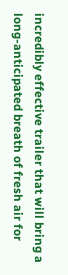incredibly effective trailer that will bring a long-anticipated breath of fresh air for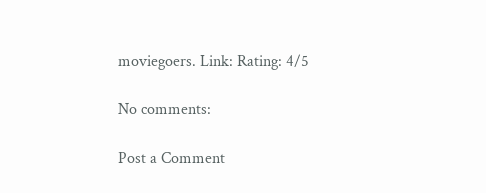moviegoers. Link: Rating: 4/5

No comments:

Post a Comment